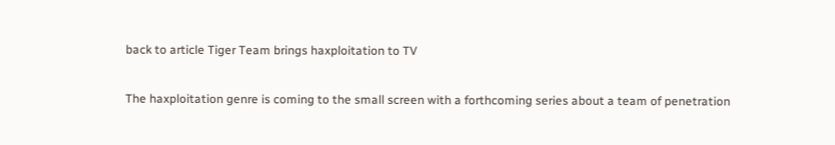back to article Tiger Team brings haxploitation to TV

The haxploitation genre is coming to the small screen with a forthcoming series about a team of penetration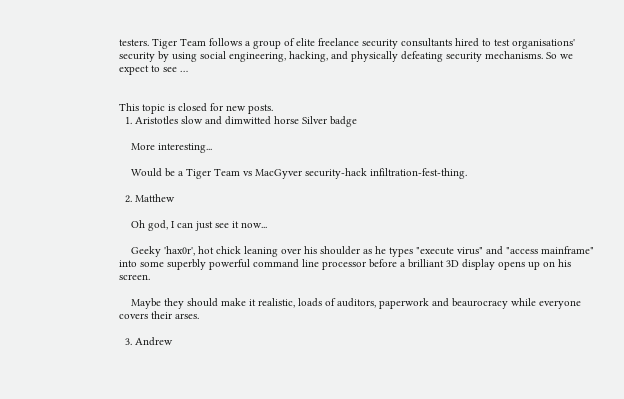testers. Tiger Team follows a group of elite freelance security consultants hired to test organisations' security by using social engineering, hacking, and physically defeating security mechanisms. So we expect to see …


This topic is closed for new posts.
  1. Aristotles slow and dimwitted horse Silver badge

    More interesting...

    Would be a Tiger Team vs MacGyver security-hack infiltration-fest-thing.

  2. Matthew

    Oh god, I can just see it now...

    Geeky 'hax0r', hot chick leaning over his shoulder as he types "execute virus" and "access mainframe" into some superbly powerful command line processor before a brilliant 3D display opens up on his screen.

    Maybe they should make it realistic, loads of auditors, paperwork and beaurocracy while everyone covers their arses.

  3. Andrew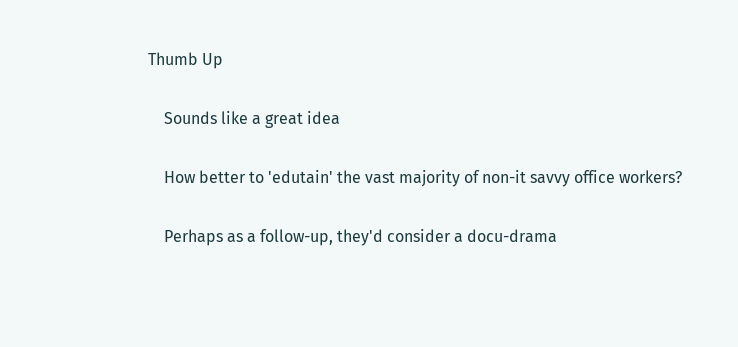Thumb Up

    Sounds like a great idea

    How better to 'edutain' the vast majority of non-it savvy office workers?

    Perhaps as a follow-up, they'd consider a docu-drama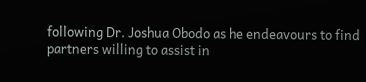following Dr. Joshua Obodo as he endeavours to find partners willing to assist in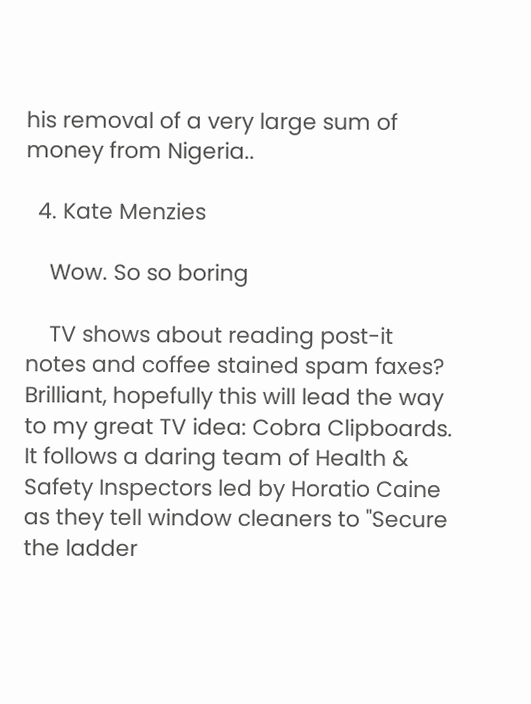his removal of a very large sum of money from Nigeria..

  4. Kate Menzies

    Wow. So so boring

    TV shows about reading post-it notes and coffee stained spam faxes? Brilliant, hopefully this will lead the way to my great TV idea: Cobra Clipboards. It follows a daring team of Health & Safety Inspectors led by Horatio Caine as they tell window cleaners to "Secure the ladder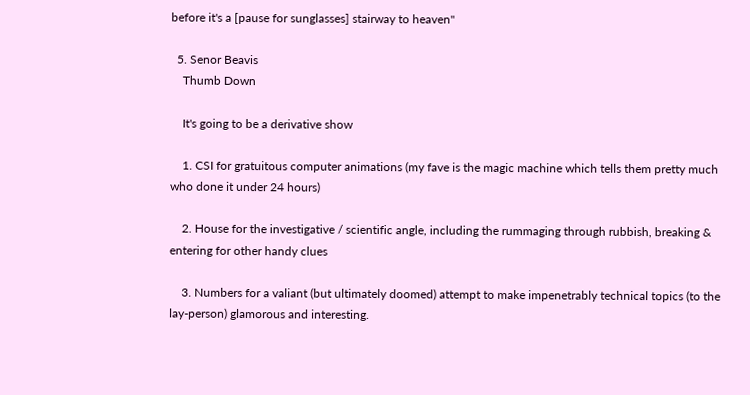before it's a [pause for sunglasses] stairway to heaven"

  5. Senor Beavis
    Thumb Down

    It's going to be a derivative show

    1. CSI for gratuitous computer animations (my fave is the magic machine which tells them pretty much who done it under 24 hours)

    2. House for the investigative / scientific angle, including the rummaging through rubbish, breaking & entering for other handy clues

    3. Numbers for a valiant (but ultimately doomed) attempt to make impenetrably technical topics (to the lay-person) glamorous and interesting.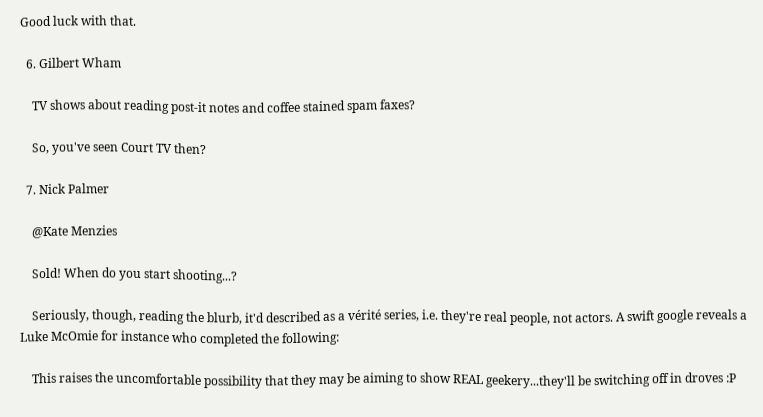Good luck with that.

  6. Gilbert Wham

    TV shows about reading post-it notes and coffee stained spam faxes?

    So, you've seen Court TV then?

  7. Nick Palmer

    @Kate Menzies

    Sold! When do you start shooting...?

    Seriously, though, reading the blurb, it'd described as a vérité series, i.e. they're real people, not actors. A swift google reveals a Luke McOmie for instance who completed the following:

    This raises the uncomfortable possibility that they may be aiming to show REAL geekery...they'll be switching off in droves :P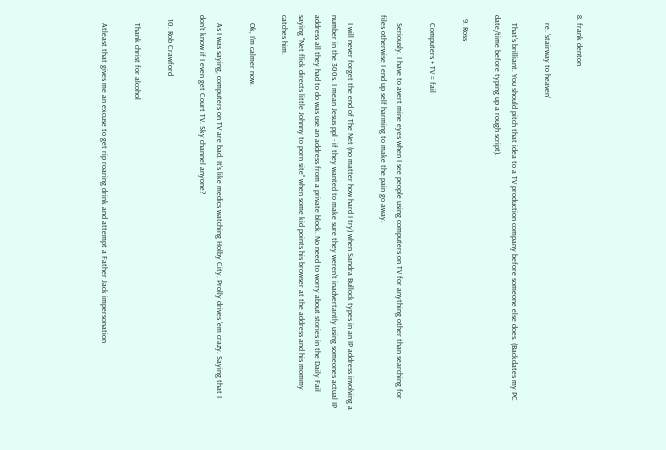8. frank denton

    re. 'stairway to heaven'

    That's brilliant. You should pitch that idea to a TV production company before someone else does. (Backdates my PC date/time before typing up a rough script).

  9. Ross

    Computers + TV = fail

    Seriously. I have to avert mine eyes when I see people using computers on TV for anything other than searching for files otherwise I end up self harming to make the pain go away.

    I will never forget the end of The Net (no matter how hard I try) when Sandra Bullock types in an IP address involving a number in the 300s. I mean Jesus ppl - if they wanted to make sure they weren't inadvertantly using someones actual IP address all they had to do was use an address from a private block. No need to worry about stories in the Daily Fail saying "Net flick directs little Johnny to porn site" when some kid points his browser at the address and his mommy catches him.

    Ok, I'm calmer now.

    As I was saying, computers on TV are bad. It's like medics watching Holby City. Prolly drives 'em crazy. Saying that I don't know if I even get Court TV. Sky channel anyone?

  10. Rob Crawford

    Thank christ for alcohol

    Atleast that gives me an excuse to get rip roaring drink and attempt a Father Jack impersonation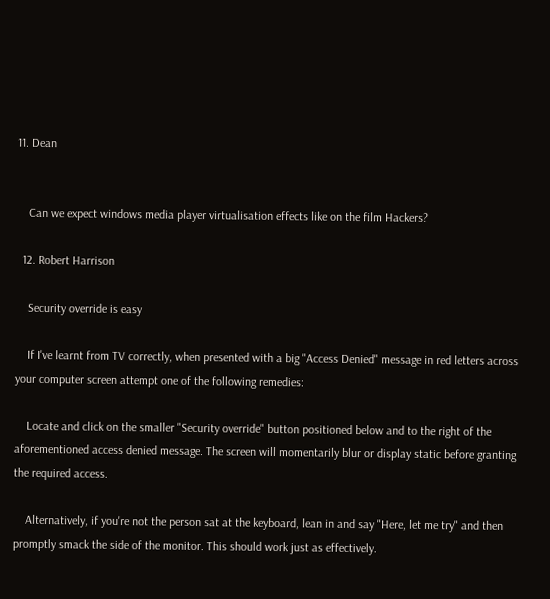11. Dean


    Can we expect windows media player virtualisation effects like on the film Hackers?

  12. Robert Harrison

    Security override is easy

    If I've learnt from TV correctly, when presented with a big "Access Denied" message in red letters across your computer screen attempt one of the following remedies:

    Locate and click on the smaller "Security override" button positioned below and to the right of the aforementioned access denied message. The screen will momentarily blur or display static before granting the required access.

    Alternatively, if you're not the person sat at the keyboard, lean in and say "Here, let me try" and then promptly smack the side of the monitor. This should work just as effectively.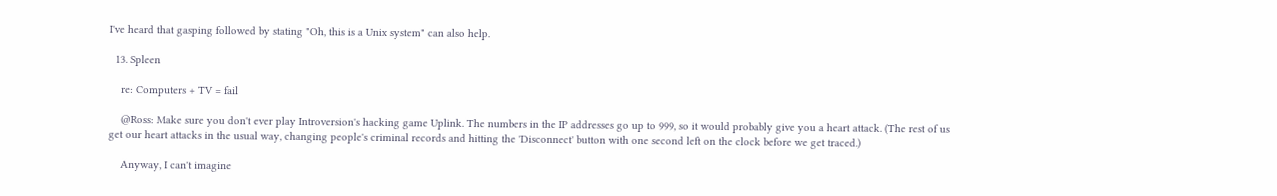I've heard that gasping followed by stating "Oh, this is a Unix system" can also help.

  13. Spleen

    re: Computers + TV = fail

    @Ross: Make sure you don't ever play Introversion's hacking game Uplink. The numbers in the IP addresses go up to 999, so it would probably give you a heart attack. (The rest of us get our heart attacks in the usual way, changing people's criminal records and hitting the 'Disconnect' button with one second left on the clock before we get traced.)

    Anyway, I can't imagine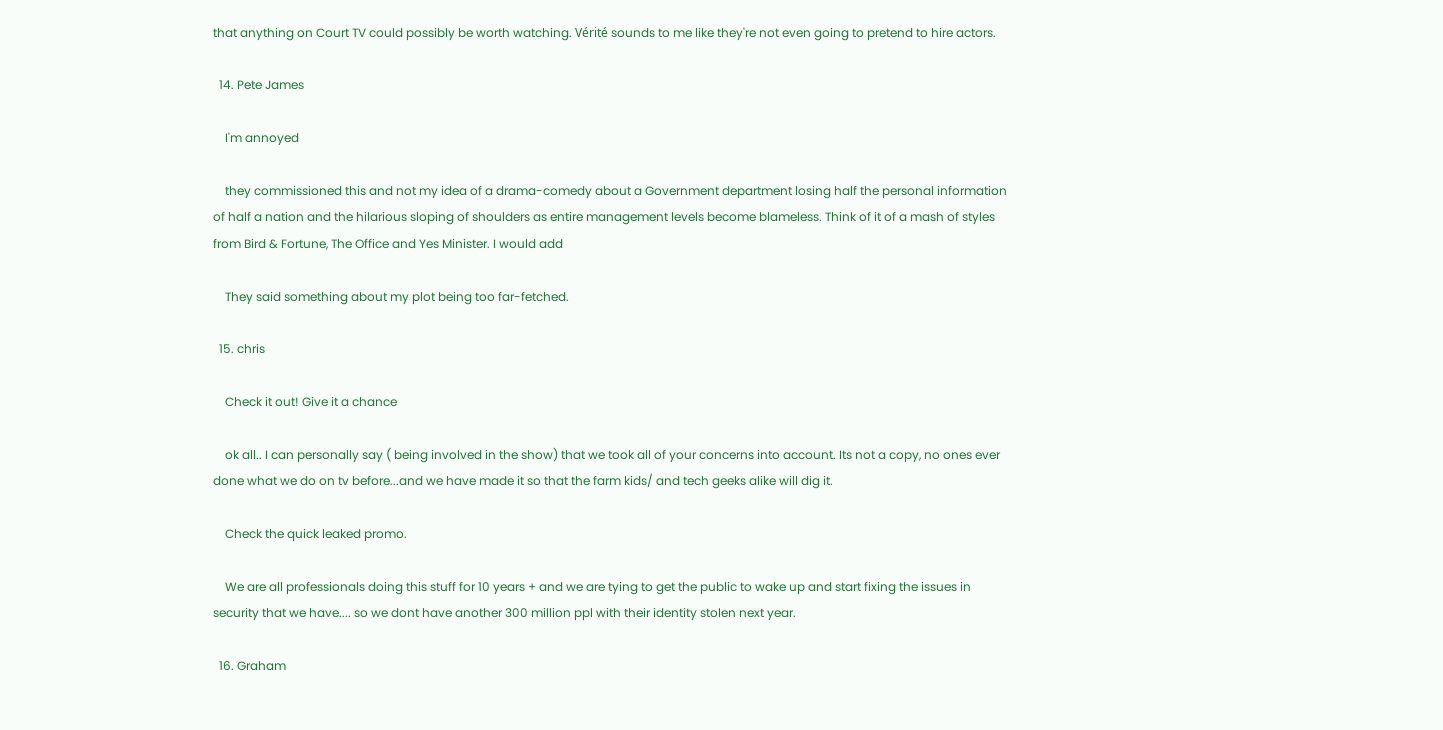that anything on Court TV could possibly be worth watching. Vérité sounds to me like they're not even going to pretend to hire actors.

  14. Pete James

    I'm annoyed

    they commissioned this and not my idea of a drama-comedy about a Government department losing half the personal information of half a nation and the hilarious sloping of shoulders as entire management levels become blameless. Think of it of a mash of styles from Bird & Fortune, The Office and Yes Minister. I would add

    They said something about my plot being too far-fetched.

  15. chris

    Check it out! Give it a chance

    ok all.. I can personally say ( being involved in the show) that we took all of your concerns into account. Its not a copy, no ones ever done what we do on tv before...and we have made it so that the farm kids/ and tech geeks alike will dig it.

    Check the quick leaked promo.

    We are all professionals doing this stuff for 10 years + and we are tying to get the public to wake up and start fixing the issues in security that we have.... so we dont have another 300 million ppl with their identity stolen next year.

  16. Graham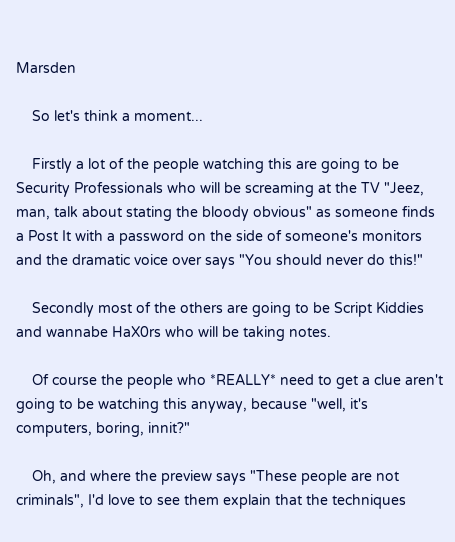Marsden

    So let's think a moment...

    Firstly a lot of the people watching this are going to be Security Professionals who will be screaming at the TV "Jeez, man, talk about stating the bloody obvious" as someone finds a Post It with a password on the side of someone's monitors and the dramatic voice over says "You should never do this!"

    Secondly most of the others are going to be Script Kiddies and wannabe HaX0rs who will be taking notes.

    Of course the people who *REALLY* need to get a clue aren't going to be watching this anyway, because "well, it's computers, boring, innit?"

    Oh, and where the preview says "These people are not criminals", I'd love to see them explain that the techniques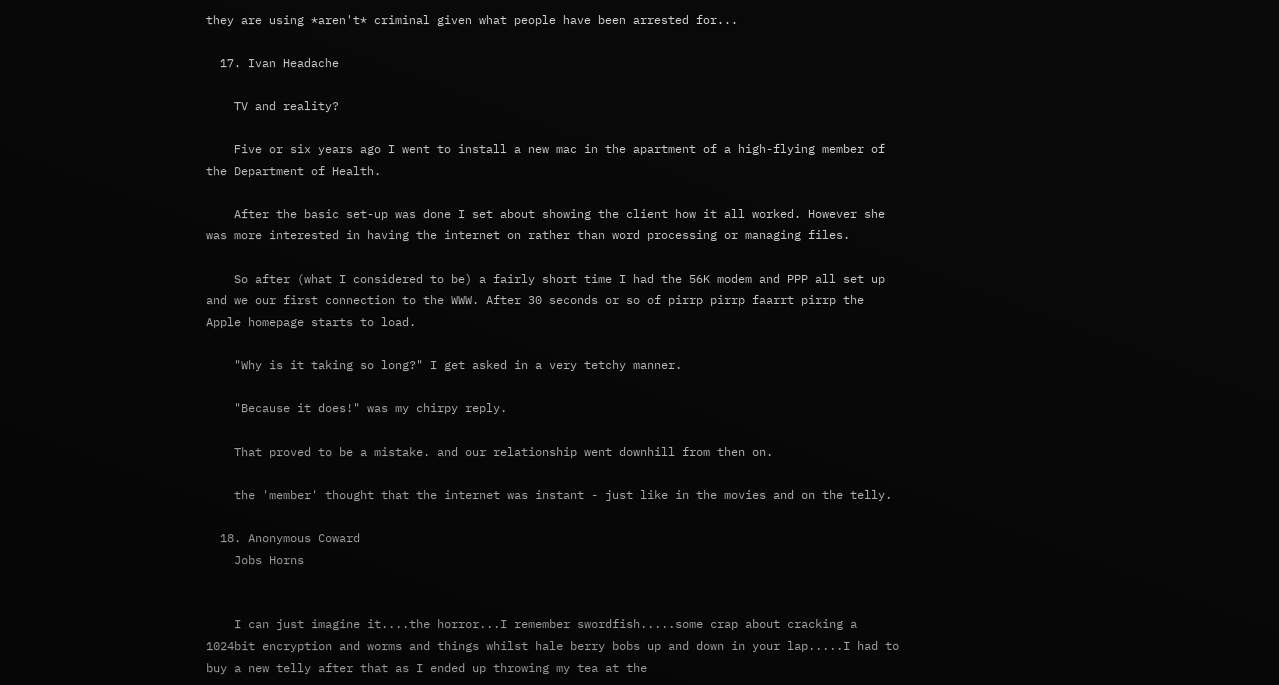they are using *aren't* criminal given what people have been arrested for...

  17. Ivan Headache

    TV and reality?

    Five or six years ago I went to install a new mac in the apartment of a high-flying member of the Department of Health.

    After the basic set-up was done I set about showing the client how it all worked. However she was more interested in having the internet on rather than word processing or managing files.

    So after (what I considered to be) a fairly short time I had the 56K modem and PPP all set up and we our first connection to the WWW. After 30 seconds or so of pirrp pirrp faarrt pirrp the Apple homepage starts to load.

    "Why is it taking so long?" I get asked in a very tetchy manner.

    "Because it does!" was my chirpy reply.

    That proved to be a mistake. and our relationship went downhill from then on.

    the 'member' thought that the internet was instant - just like in the movies and on the telly.

  18. Anonymous Coward
    Jobs Horns


    I can just imagine it....the horror...I remember swordfish.....some crap about cracking a 1024bit encryption and worms and things whilst hale berry bobs up and down in your lap.....I had to buy a new telly after that as I ended up throwing my tea at the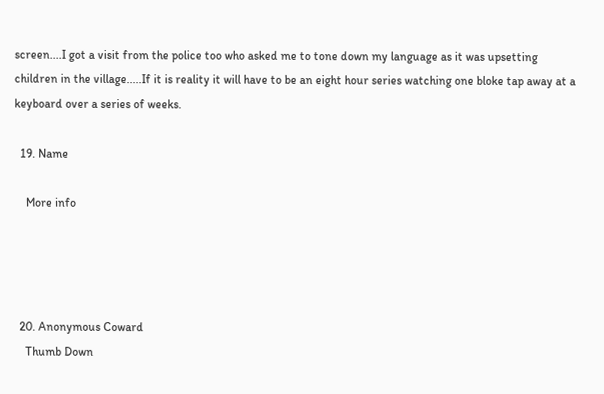screen....I got a visit from the police too who asked me to tone down my language as it was upsetting children in the village.....If it is reality it will have to be an eight hour series watching one bloke tap away at a keyboard over a series of weeks.

  19. Name

    More info




  20. Anonymous Coward
    Thumb Down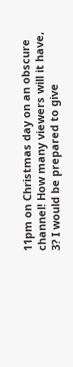11pm on Christmas day on an obscure channel! How many viewers will it have, 3? I would be prepared to give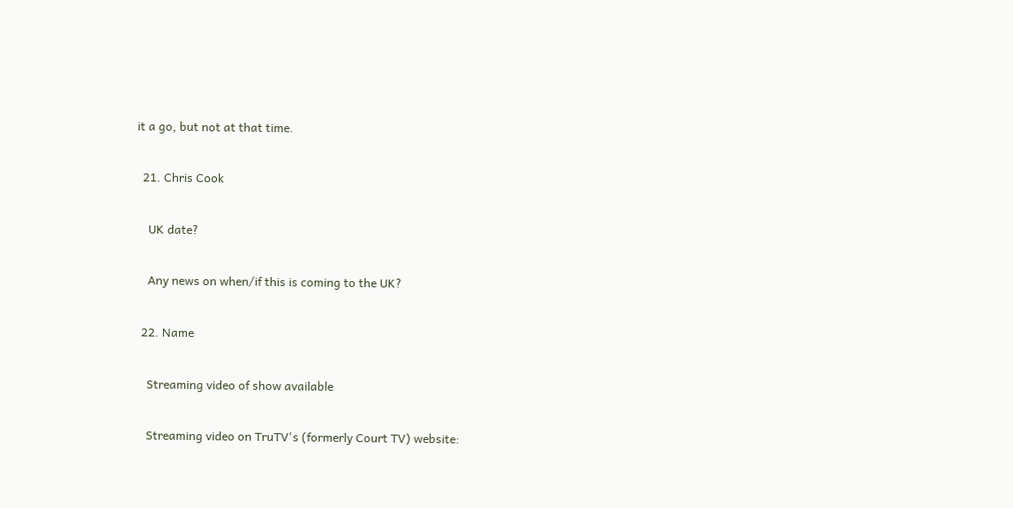it a go, but not at that time.

  21. Chris Cook

    UK date?

    Any news on when/if this is coming to the UK?

  22. Name

    Streaming video of show available

    Streaming video on TruTV's (formerly Court TV) website: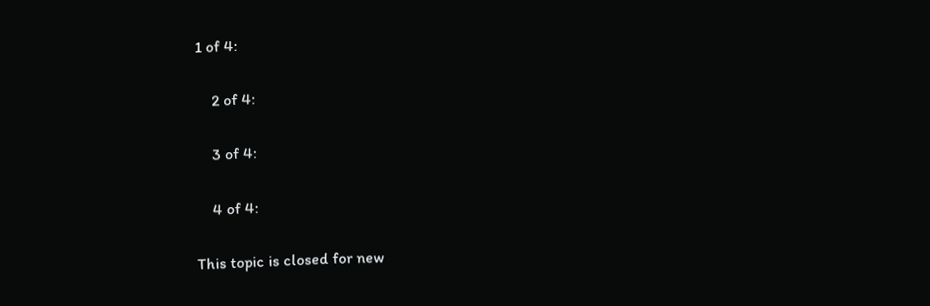1 of 4:

    2 of 4:

    3 of 4:

    4 of 4:

This topic is closed for new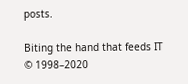posts.

Biting the hand that feeds IT © 1998–2020